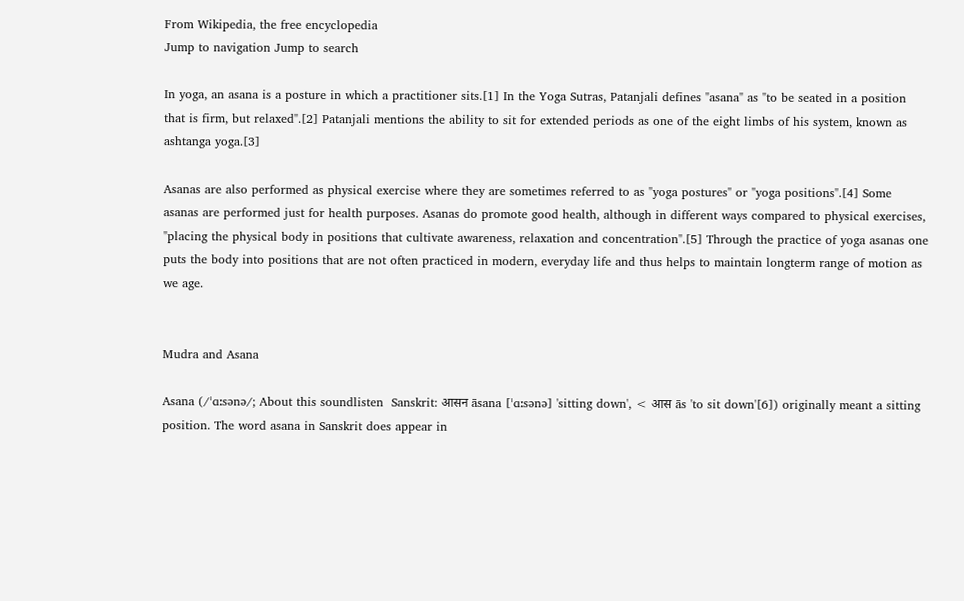From Wikipedia, the free encyclopedia
Jump to navigation Jump to search

In yoga, an asana is a posture in which a practitioner sits.[1] In the Yoga Sutras, Patanjali defines "asana" as "to be seated in a position that is firm, but relaxed".[2] Patanjali mentions the ability to sit for extended periods as one of the eight limbs of his system, known as ashtanga yoga.[3]

Asanas are also performed as physical exercise where they are sometimes referred to as "yoga postures" or "yoga positions".[4] Some asanas are performed just for health purposes. Asanas do promote good health, although in different ways compared to physical exercises, "placing the physical body in positions that cultivate awareness, relaxation and concentration".[5] Through the practice of yoga asanas one puts the body into positions that are not often practiced in modern, everyday life and thus helps to maintain longterm range of motion as we age.


Mudra and Asana

Asana (/ˈɑːsənə/; About this soundlisten  Sanskrit: आसन āsana [ˈɑːsənə] 'sitting down', < आस ās 'to sit down'[6]) originally meant a sitting position. The word asana in Sanskrit does appear in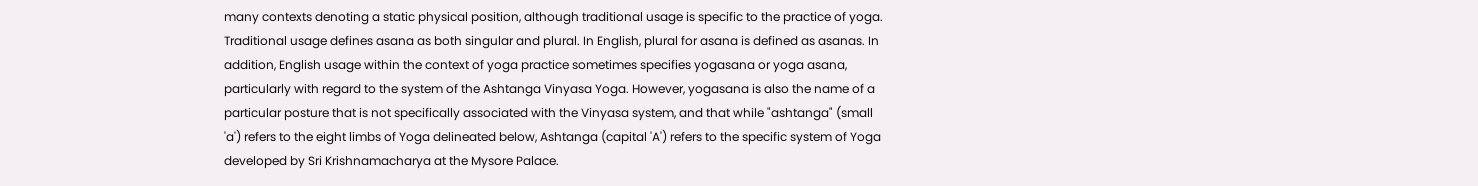many contexts denoting a static physical position, although traditional usage is specific to the practice of yoga. Traditional usage defines asana as both singular and plural. In English, plural for asana is defined as asanas. In addition, English usage within the context of yoga practice sometimes specifies yogasana or yoga asana, particularly with regard to the system of the Ashtanga Vinyasa Yoga. However, yogasana is also the name of a particular posture that is not specifically associated with the Vinyasa system, and that while "ashtanga" (small 'a') refers to the eight limbs of Yoga delineated below, Ashtanga (capital 'A') refers to the specific system of Yoga developed by Sri Krishnamacharya at the Mysore Palace.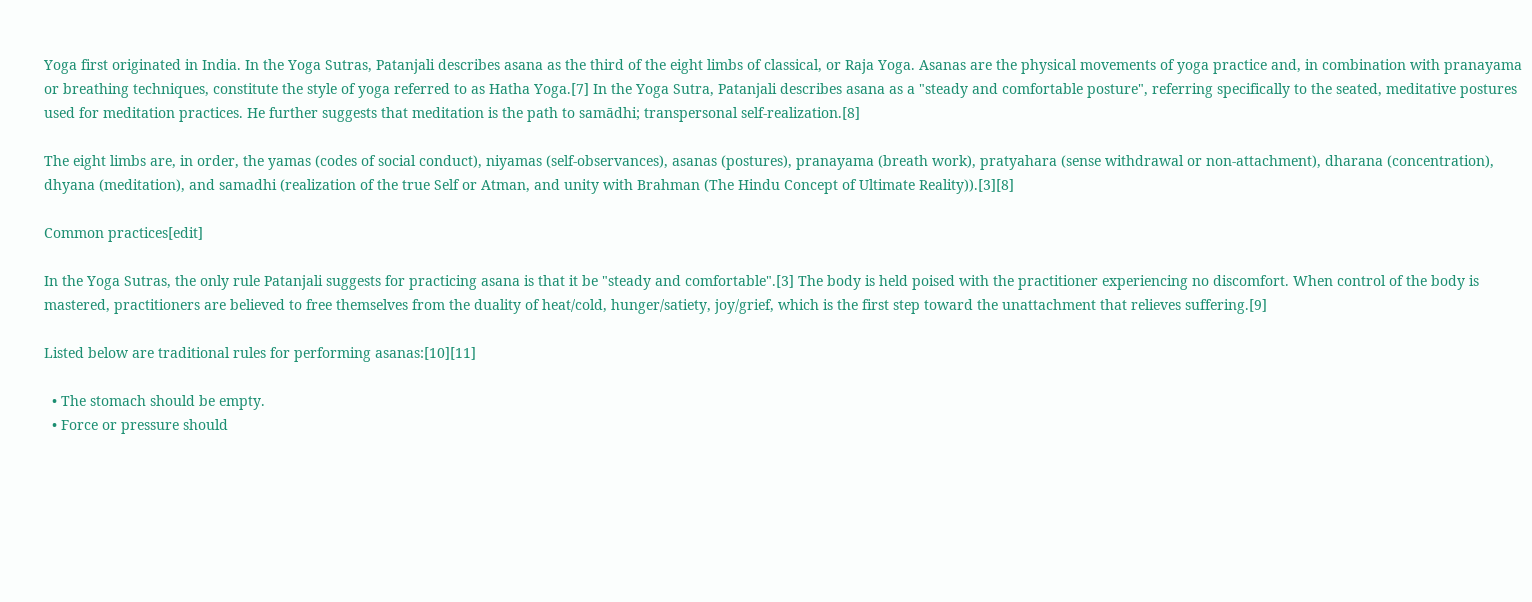Yoga first originated in India. In the Yoga Sutras, Patanjali describes asana as the third of the eight limbs of classical, or Raja Yoga. Asanas are the physical movements of yoga practice and, in combination with pranayama or breathing techniques, constitute the style of yoga referred to as Hatha Yoga.[7] In the Yoga Sutra, Patanjali describes asana as a "steady and comfortable posture", referring specifically to the seated, meditative postures used for meditation practices. He further suggests that meditation is the path to samādhi; transpersonal self-realization.[8]

The eight limbs are, in order, the yamas (codes of social conduct), niyamas (self-observances), asanas (postures), pranayama (breath work), pratyahara (sense withdrawal or non-attachment), dharana (concentration), dhyana (meditation), and samadhi (realization of the true Self or Atman, and unity with Brahman (The Hindu Concept of Ultimate Reality)).[3][8]

Common practices[edit]

In the Yoga Sutras, the only rule Patanjali suggests for practicing asana is that it be "steady and comfortable".[3] The body is held poised with the practitioner experiencing no discomfort. When control of the body is mastered, practitioners are believed to free themselves from the duality of heat/cold, hunger/satiety, joy/grief, which is the first step toward the unattachment that relieves suffering.[9]

Listed below are traditional rules for performing asanas:[10][11]

  • The stomach should be empty.
  • Force or pressure should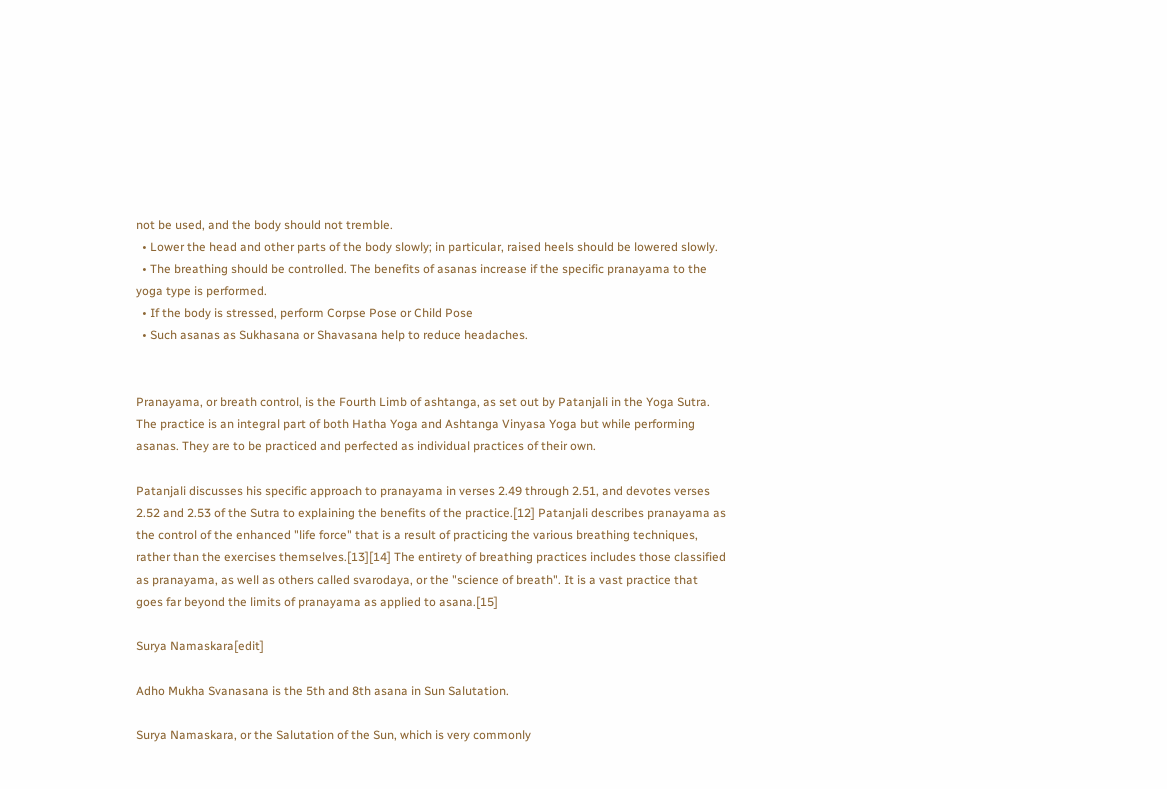not be used, and the body should not tremble.
  • Lower the head and other parts of the body slowly; in particular, raised heels should be lowered slowly.
  • The breathing should be controlled. The benefits of asanas increase if the specific pranayama to the yoga type is performed.
  • If the body is stressed, perform Corpse Pose or Child Pose
  • Such asanas as Sukhasana or Shavasana help to reduce headaches.


Pranayama, or breath control, is the Fourth Limb of ashtanga, as set out by Patanjali in the Yoga Sutra. The practice is an integral part of both Hatha Yoga and Ashtanga Vinyasa Yoga but while performing asanas. They are to be practiced and perfected as individual practices of their own.

Patanjali discusses his specific approach to pranayama in verses 2.49 through 2.51, and devotes verses 2.52 and 2.53 of the Sutra to explaining the benefits of the practice.[12] Patanjali describes pranayama as the control of the enhanced "life force" that is a result of practicing the various breathing techniques, rather than the exercises themselves.[13][14] The entirety of breathing practices includes those classified as pranayama, as well as others called svarodaya, or the "science of breath". It is a vast practice that goes far beyond the limits of pranayama as applied to asana.[15]

Surya Namaskara[edit]

Adho Mukha Svanasana is the 5th and 8th asana in Sun Salutation.

Surya Namaskara, or the Salutation of the Sun, which is very commonly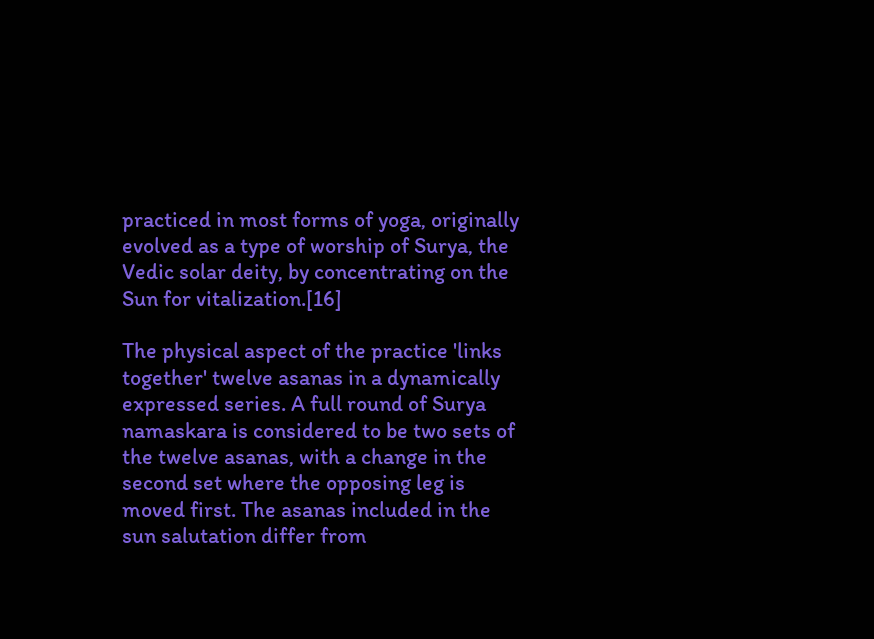practiced in most forms of yoga, originally evolved as a type of worship of Surya, the Vedic solar deity, by concentrating on the Sun for vitalization.[16]

The physical aspect of the practice 'links together' twelve asanas in a dynamically expressed series. A full round of Surya namaskara is considered to be two sets of the twelve asanas, with a change in the second set where the opposing leg is moved first. The asanas included in the sun salutation differ from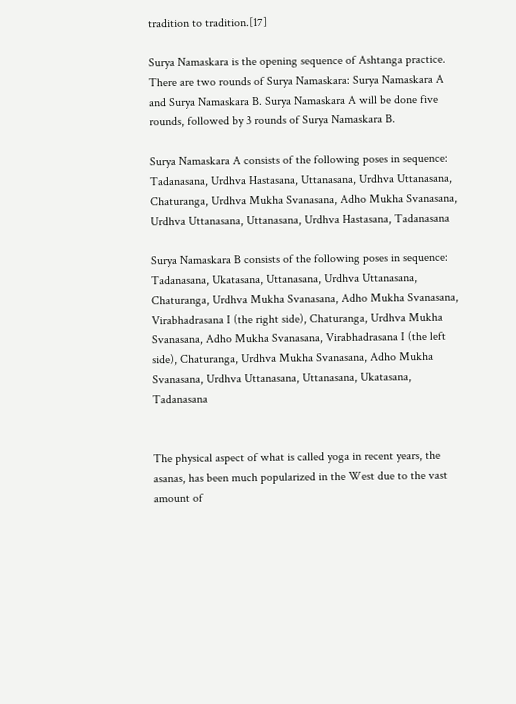tradition to tradition.[17]

Surya Namaskara is the opening sequence of Ashtanga practice. There are two rounds of Surya Namaskara: Surya Namaskara A and Surya Namaskara B. Surya Namaskara A will be done five rounds, followed by 3 rounds of Surya Namaskara B.

Surya Namaskara A consists of the following poses in sequence: Tadanasana, Urdhva Hastasana, Uttanasana, Urdhva Uttanasana, Chaturanga, Urdhva Mukha Svanasana, Adho Mukha Svanasana, Urdhva Uttanasana, Uttanasana, Urdhva Hastasana, Tadanasana

Surya Namaskara B consists of the following poses in sequence: Tadanasana, Ukatasana, Uttanasana, Urdhva Uttanasana, Chaturanga, Urdhva Mukha Svanasana, Adho Mukha Svanasana, Virabhadrasana I (the right side), Chaturanga, Urdhva Mukha Svanasana, Adho Mukha Svanasana, Virabhadrasana I (the left side), Chaturanga, Urdhva Mukha Svanasana, Adho Mukha Svanasana, Urdhva Uttanasana, Uttanasana, Ukatasana, Tadanasana


The physical aspect of what is called yoga in recent years, the asanas, has been much popularized in the West due to the vast amount of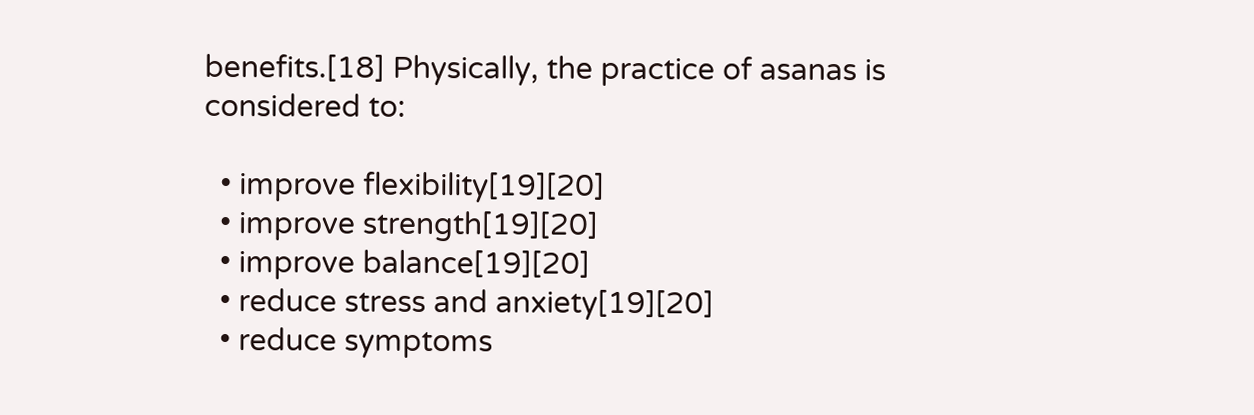benefits.[18] Physically, the practice of asanas is considered to:

  • improve flexibility[19][20]
  • improve strength[19][20]
  • improve balance[19][20]
  • reduce stress and anxiety[19][20]
  • reduce symptoms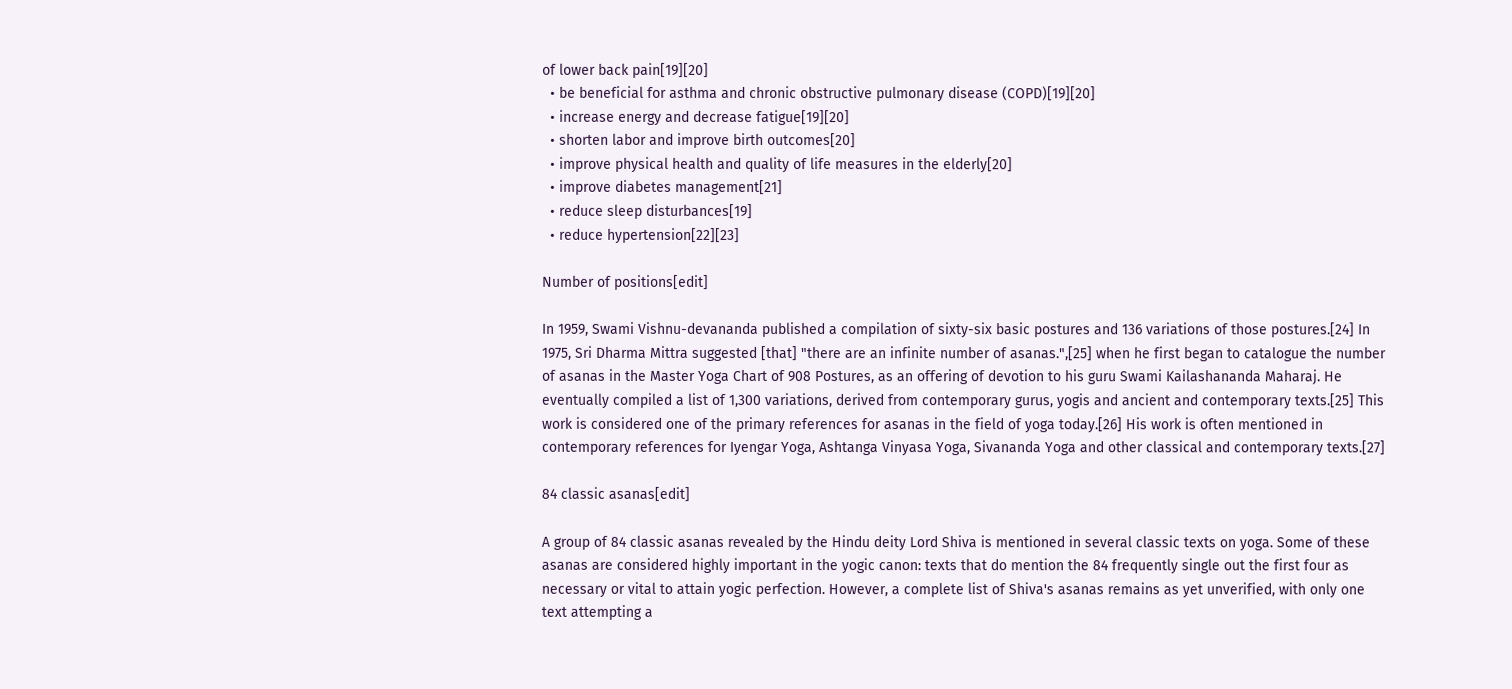of lower back pain[19][20]
  • be beneficial for asthma and chronic obstructive pulmonary disease (COPD)[19][20]
  • increase energy and decrease fatigue[19][20]
  • shorten labor and improve birth outcomes[20]
  • improve physical health and quality of life measures in the elderly[20]
  • improve diabetes management[21]
  • reduce sleep disturbances[19]
  • reduce hypertension[22][23]

Number of positions[edit]

In 1959, Swami Vishnu-devananda published a compilation of sixty-six basic postures and 136 variations of those postures.[24] In 1975, Sri Dharma Mittra suggested [that] "there are an infinite number of asanas.",[25] when he first began to catalogue the number of asanas in the Master Yoga Chart of 908 Postures, as an offering of devotion to his guru Swami Kailashananda Maharaj. He eventually compiled a list of 1,300 variations, derived from contemporary gurus, yogis and ancient and contemporary texts.[25] This work is considered one of the primary references for asanas in the field of yoga today.[26] His work is often mentioned in contemporary references for Iyengar Yoga, Ashtanga Vinyasa Yoga, Sivananda Yoga and other classical and contemporary texts.[27]

84 classic asanas[edit]

A group of 84 classic asanas revealed by the Hindu deity Lord Shiva is mentioned in several classic texts on yoga. Some of these asanas are considered highly important in the yogic canon: texts that do mention the 84 frequently single out the first four as necessary or vital to attain yogic perfection. However, a complete list of Shiva's asanas remains as yet unverified, with only one text attempting a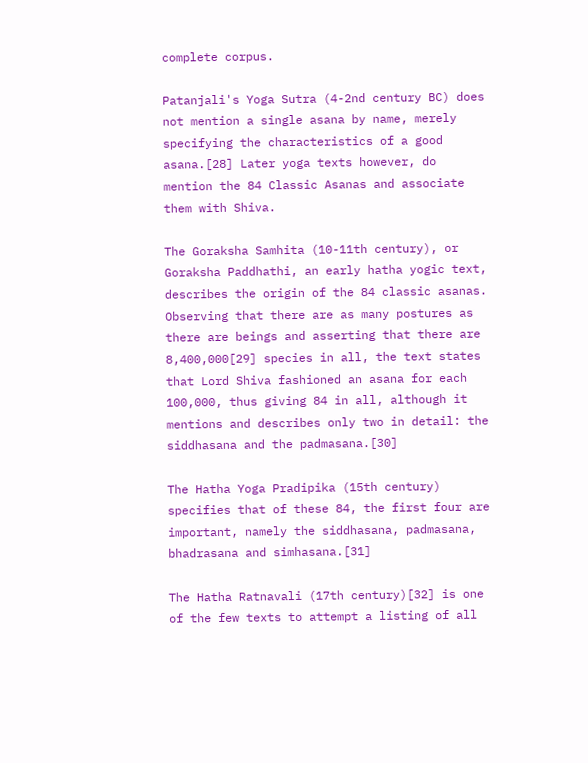complete corpus.

Patanjali's Yoga Sutra (4-2nd century BC) does not mention a single asana by name, merely specifying the characteristics of a good asana.[28] Later yoga texts however, do mention the 84 Classic Asanas and associate them with Shiva.

The Goraksha Samhita (10-11th century), or Goraksha Paddhathi, an early hatha yogic text, describes the origin of the 84 classic asanas. Observing that there are as many postures as there are beings and asserting that there are 8,400,000[29] species in all, the text states that Lord Shiva fashioned an asana for each 100,000, thus giving 84 in all, although it mentions and describes only two in detail: the siddhasana and the padmasana.[30]

The Hatha Yoga Pradipika (15th century) specifies that of these 84, the first four are important, namely the siddhasana, padmasana, bhadrasana and simhasana.[31]

The Hatha Ratnavali (17th century)[32] is one of the few texts to attempt a listing of all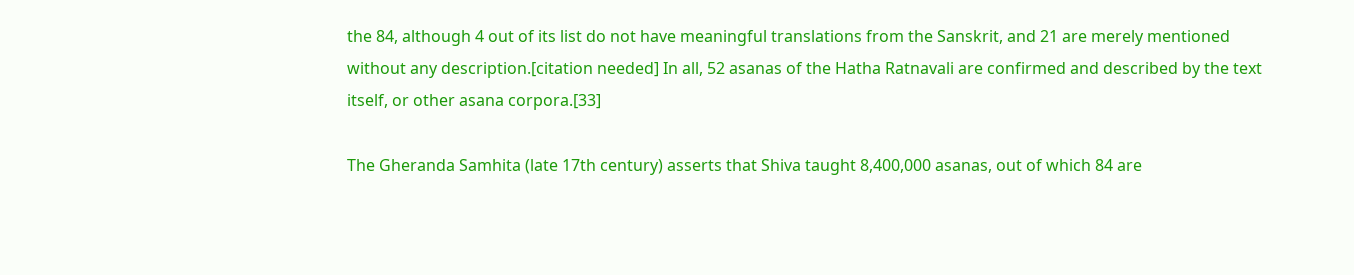the 84, although 4 out of its list do not have meaningful translations from the Sanskrit, and 21 are merely mentioned without any description.[citation needed] In all, 52 asanas of the Hatha Ratnavali are confirmed and described by the text itself, or other asana corpora.[33]

The Gheranda Samhita (late 17th century) asserts that Shiva taught 8,400,000 asanas, out of which 84 are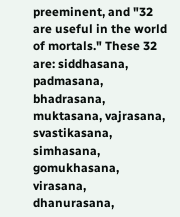preeminent, and "32 are useful in the world of mortals." These 32 are: siddhasana, padmasana, bhadrasana, muktasana, vajrasana, svastikasana, simhasana, gomukhasana, virasana, dhanurasana,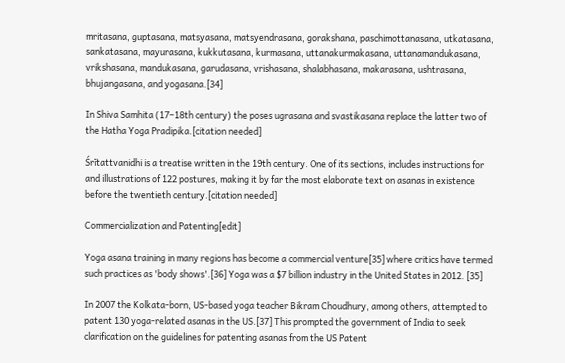mritasana, guptasana, matsyasana, matsyendrasana, gorakshana, paschimottanasana, utkatasana, sankatasana, mayurasana, kukkutasana, kurmasana, uttanakurmakasana, uttanamandukasana, vrikshasana, mandukasana, garudasana, vrishasana, shalabhasana, makarasana, ushtrasana, bhujangasana, and yogasana.[34]

In Shiva Samhita (17–18th century) the poses ugrasana and svastikasana replace the latter two of the Hatha Yoga Pradipika.[citation needed]

Śrītattvanidhi is a treatise written in the 19th century. One of its sections, includes instructions for and illustrations of 122 postures, making it by far the most elaborate text on asanas in existence before the twentieth century.[citation needed]

Commercialization and Patenting[edit]

Yoga asana training in many regions has become a commercial venture[35] where critics have termed such practices as 'body shows'.[36] Yoga was a $7 billion industry in the United States in 2012. [35]

In 2007 the Kolkata-born, US-based yoga teacher Bikram Choudhury, among others, attempted to patent 130 yoga-related asanas in the US.[37] This prompted the government of India to seek clarification on the guidelines for patenting asanas from the US Patent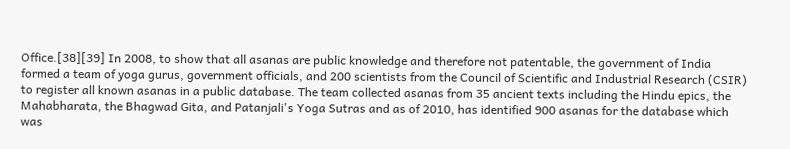Office.[38][39] In 2008, to show that all asanas are public knowledge and therefore not patentable, the government of India formed a team of yoga gurus, government officials, and 200 scientists from the Council of Scientific and Industrial Research (CSIR) to register all known asanas in a public database. The team collected asanas from 35 ancient texts including the Hindu epics, the Mahabharata, the Bhagwad Gita, and Patanjali's Yoga Sutras and as of 2010, has identified 900 asanas for the database which was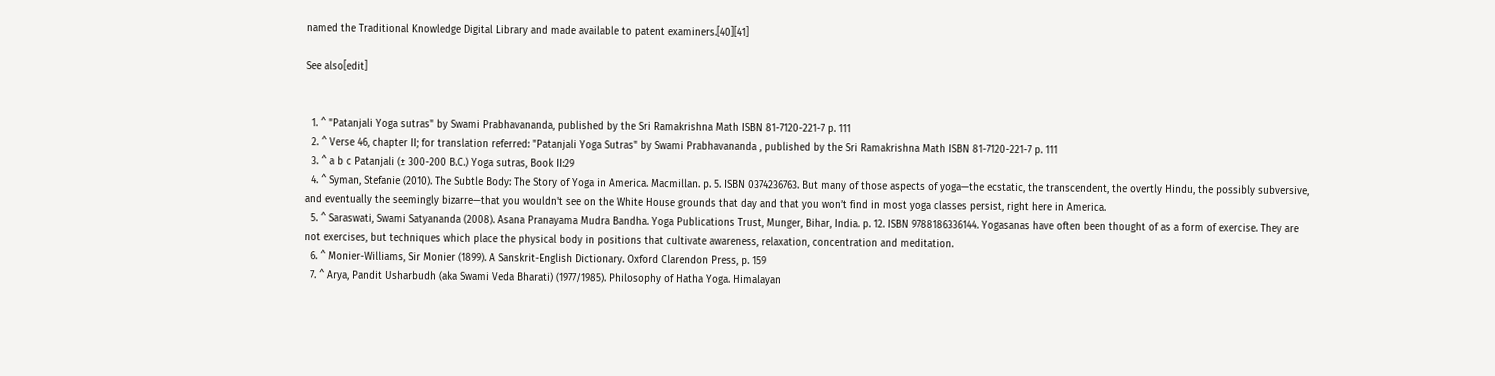named the Traditional Knowledge Digital Library and made available to patent examiners.[40][41]

See also[edit]


  1. ^ "Patanjali Yoga sutras" by Swami Prabhavananda, published by the Sri Ramakrishna Math ISBN 81-7120-221-7 p. 111
  2. ^ Verse 46, chapter II; for translation referred: "Patanjali Yoga Sutras" by Swami Prabhavananda , published by the Sri Ramakrishna Math ISBN 81-7120-221-7 p. 111
  3. ^ a b c Patanjali (± 300-200 B.C.) Yoga sutras, Book II:29
  4. ^ Syman, Stefanie (2010). The Subtle Body: The Story of Yoga in America. Macmillan. p. 5. ISBN 0374236763. But many of those aspects of yoga—the ecstatic, the transcendent, the overtly Hindu, the possibly subversive, and eventually the seemingly bizarre—that you wouldn't see on the White House grounds that day and that you won’t find in most yoga classes persist, right here in America.
  5. ^ Saraswati, Swami Satyananda (2008). Asana Pranayama Mudra Bandha. Yoga Publications Trust, Munger, Bihar, India. p. 12. ISBN 9788186336144. Yogasanas have often been thought of as a form of exercise. They are not exercises, but techniques which place the physical body in positions that cultivate awareness, relaxation, concentration and meditation.
  6. ^ Monier-Williams, Sir Monier (1899). A Sanskrit-English Dictionary. Oxford Clarendon Press, p. 159
  7. ^ Arya, Pandit Usharbudh (aka Swami Veda Bharati) (1977/1985). Philosophy of Hatha Yoga. Himalayan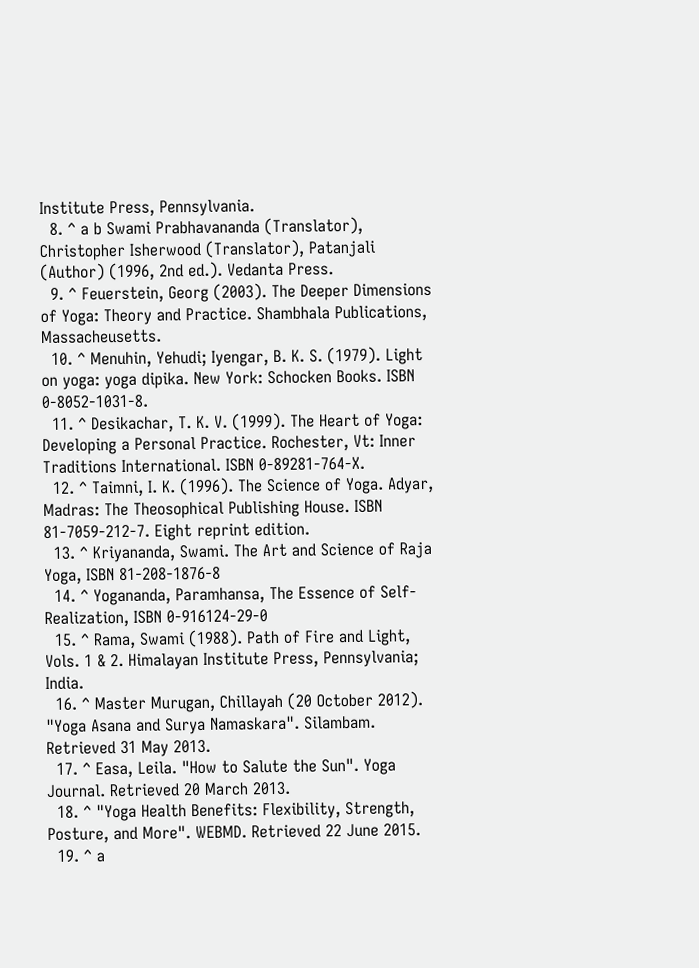Institute Press, Pennsylvania.
  8. ^ a b Swami Prabhavananda (Translator), Christopher Isherwood (Translator), Patanjali (Author) (1996, 2nd ed.). Vedanta Press.
  9. ^ Feuerstein, Georg (2003). The Deeper Dimensions of Yoga: Theory and Practice. Shambhala Publications, Massacheusetts.
  10. ^ Menuhin, Yehudi; Iyengar, B. K. S. (1979). Light on yoga: yoga dipika. New York: Schocken Books. ISBN 0-8052-1031-8.
  11. ^ Desikachar, T. K. V. (1999). The Heart of Yoga: Developing a Personal Practice. Rochester, Vt: Inner Traditions International. ISBN 0-89281-764-X.
  12. ^ Taimni, I. K. (1996). The Science of Yoga. Adyar, Madras: The Theosophical Publishing House. ISBN 81-7059-212-7. Eight reprint edition.
  13. ^ Kriyananda, Swami. The Art and Science of Raja Yoga, ISBN 81-208-1876-8
  14. ^ Yogananda, Paramhansa, The Essence of Self-Realization, ISBN 0-916124-29-0
  15. ^ Rama, Swami (1988). Path of Fire and Light, Vols. 1 & 2. Himalayan Institute Press, Pennsylvania; India.
  16. ^ Master Murugan, Chillayah (20 October 2012). "Yoga Asana and Surya Namaskara". Silambam. Retrieved 31 May 2013.
  17. ^ Easa, Leila. "How to Salute the Sun". Yoga Journal. Retrieved 20 March 2013.
  18. ^ "Yoga Health Benefits: Flexibility, Strength, Posture, and More". WEBMD. Retrieved 22 June 2015.
  19. ^ a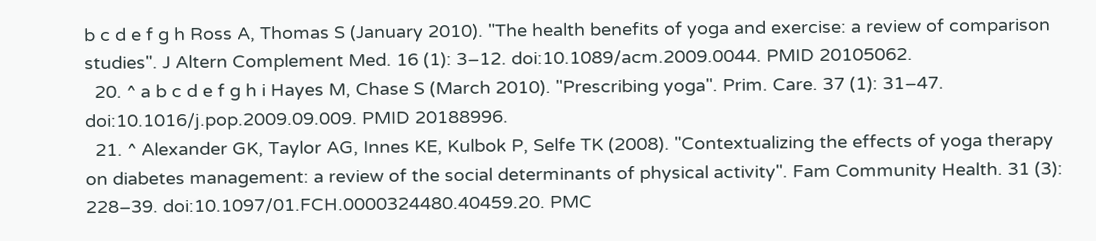b c d e f g h Ross A, Thomas S (January 2010). "The health benefits of yoga and exercise: a review of comparison studies". J Altern Complement Med. 16 (1): 3–12. doi:10.1089/acm.2009.0044. PMID 20105062.
  20. ^ a b c d e f g h i Hayes M, Chase S (March 2010). "Prescribing yoga". Prim. Care. 37 (1): 31–47. doi:10.1016/j.pop.2009.09.009. PMID 20188996.
  21. ^ Alexander GK, Taylor AG, Innes KE, Kulbok P, Selfe TK (2008). "Contextualizing the effects of yoga therapy on diabetes management: a review of the social determinants of physical activity". Fam Community Health. 31 (3): 228–39. doi:10.1097/01.FCH.0000324480.40459.20. PMC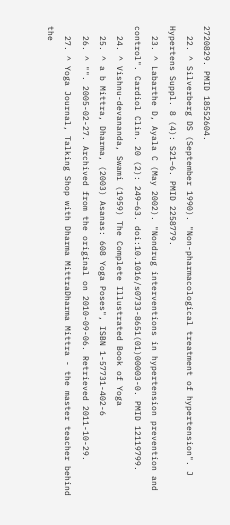2720829. PMID 18552604.
  22. ^ Silverberg DS (September 1990). "Non-pharmacological treatment of hypertension". J Hypertens Suppl. 8 (4): S21–6. PMID 2258779.
  23. ^ Labarthe D, Ayala C (May 2002). "Nondrug interventions in hypertension prevention and control". Cardiol Clin. 20 (2): 249–63. doi:10.1016/s0733-8651(01)00003-0. PMID 12119799.
  24. ^ Vishnu-devananda, Swami (1959) The Complete Illustrated Book of Yoga
  25. ^ a b Mittra, Dharma, (2003) Asanas: 608 Yoga Poses", ISBN 1-57731-402-6
  26. ^ "". 2005-02-27. Archived from the original on 2010-09-06. Retrieved 2011-10-29.
  27. ^ Yoga Journal, Talking Shop with Dharma MittraDharma Mittra - the master teacher behind the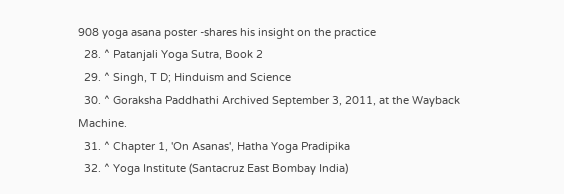908 yoga asana poster -shares his insight on the practice
  28. ^ Patanjali Yoga Sutra, Book 2
  29. ^ Singh, T D; Hinduism and Science
  30. ^ Goraksha Paddhathi Archived September 3, 2011, at the Wayback Machine.
  31. ^ Chapter 1, 'On Asanas', Hatha Yoga Pradipika
  32. ^ Yoga Institute (Santacruz East Bombay India)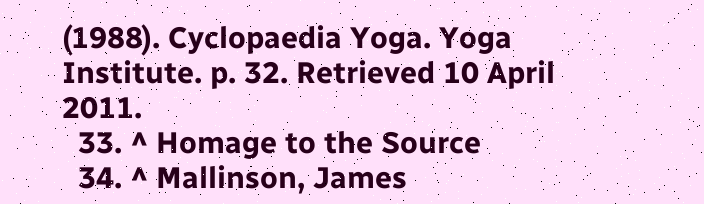(1988). Cyclopaedia Yoga. Yoga Institute. p. 32. Retrieved 10 April 2011.
  33. ^ Homage to the Source
  34. ^ Mallinson, James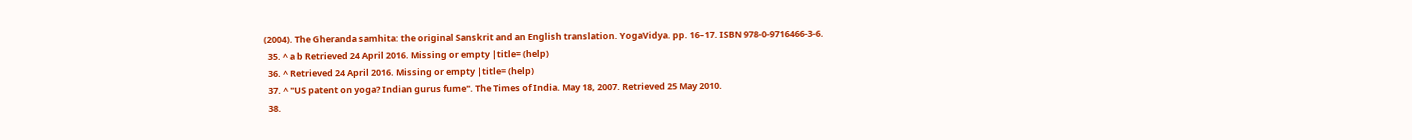(2004). The Gheranda samhita: the original Sanskrit and an English translation. YogaVidya. pp. 16–17. ISBN 978-0-9716466-3-6.
  35. ^ a b Retrieved 24 April 2016. Missing or empty |title= (help)
  36. ^ Retrieved 24 April 2016. Missing or empty |title= (help)
  37. ^ "US patent on yoga? Indian gurus fume". The Times of India. May 18, 2007. Retrieved 25 May 2010.
  38.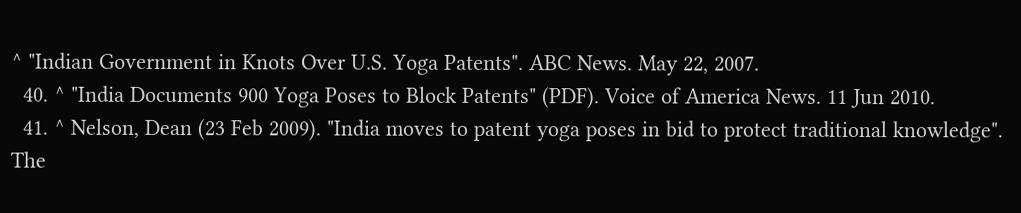^ "Indian Government in Knots Over U.S. Yoga Patents". ABC News. May 22, 2007.
  40. ^ "India Documents 900 Yoga Poses to Block Patents" (PDF). Voice of America News. 11 Jun 2010.
  41. ^ Nelson, Dean (23 Feb 2009). "India moves to patent yoga poses in bid to protect traditional knowledge". The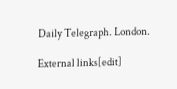Daily Telegraph. London.

External links[edit]